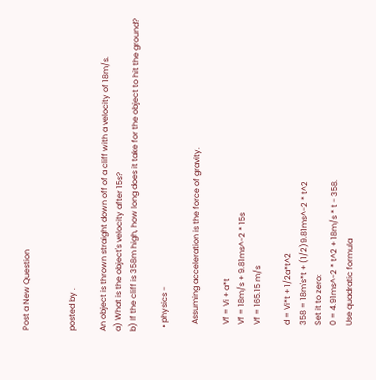Post a New Question


posted by .

An object is thrown straight down off of a cliff with a velocity of 18m/s.
a) What is the object's velocity after 15s?
b) If the cliff is 358m high, how long does it take for the object to hit the ground?

  • physics -

    Assuming acceleration is the force of gravity.

    Vf = Vi + a*t
    Vf = 18m/s + 9.81ms^-2 * 15s
    Vf = 165.15 m/s

    d = Vi*t + 1/2a*t^2
    358 = 18m's*t + (1/2)9.81ms^-2 * t^2
    Set it to zero:
    0 = 4.91ms^-2 * t^2 + 18m/s * t - 358.
    Use quadratic formula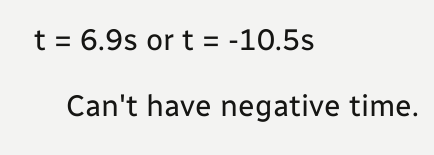t = 6.9s or t = -10.5s

    Can't have negative time.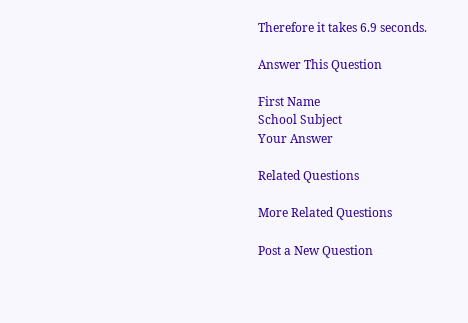Therefore it takes 6.9 seconds.

Answer This Question

First Name
School Subject
Your Answer

Related Questions

More Related Questions

Post a New Question